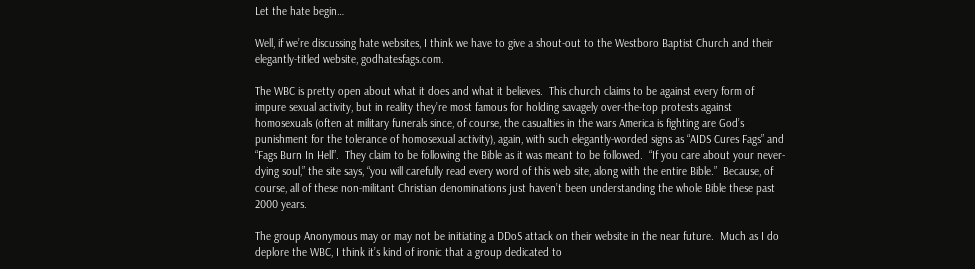Let the hate begin…

Well, if we’re discussing hate websites, I think we have to give a shout-out to the Westboro Baptist Church and their elegantly-titled website, godhatesfags.com.

The WBC is pretty open about what it does and what it believes.  This church claims to be against every form of impure sexual activity, but in reality they’re most famous for holding savagely over-the-top protests against homosexuals (often at military funerals since, of course, the casualties in the wars America is fighting are God’s punishment for the tolerance of homosexual activity), again, with such elegantly-worded signs as “AIDS Cures Fags” and “Fags Burn In Hell”.  They claim to be following the Bible as it was meant to be followed.  “If you care about your never-dying soul,” the site says, “you will carefully read every word of this web site, along with the entire Bible.”  Because, of course, all of these non-militant Christian denominations just haven’t been understanding the whole Bible these past 2000 years.

The group Anonymous may or may not be initiating a DDoS attack on their website in the near future.  Much as I do deplore the WBC, I think it’s kind of ironic that a group dedicated to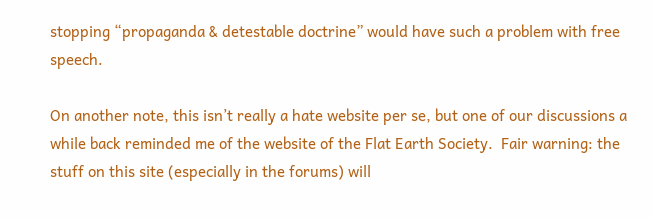stopping “propaganda & detestable doctrine” would have such a problem with free speech.

On another note, this isn’t really a hate website per se, but one of our discussions a while back reminded me of the website of the Flat Earth Society.  Fair warning: the stuff on this site (especially in the forums) will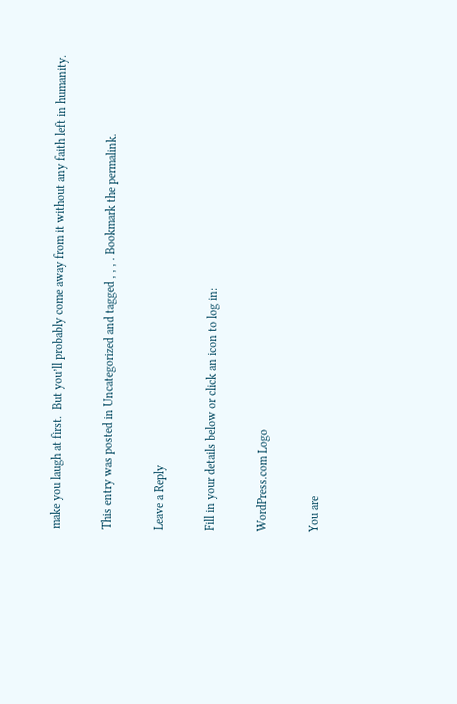make you laugh at first.  But you’ll probably come away from it without any faith left in humanity.

This entry was posted in Uncategorized and tagged , , , . Bookmark the permalink.

Leave a Reply

Fill in your details below or click an icon to log in:

WordPress.com Logo

You are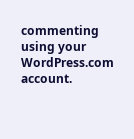commenting using your WordPress.com account.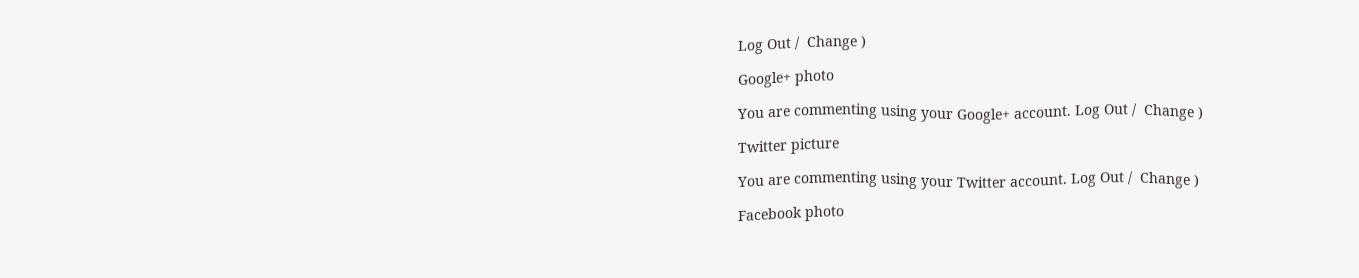Log Out /  Change )

Google+ photo

You are commenting using your Google+ account. Log Out /  Change )

Twitter picture

You are commenting using your Twitter account. Log Out /  Change )

Facebook photo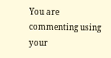You are commenting using your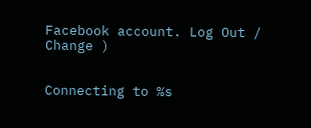Facebook account. Log Out /  Change )


Connecting to %s